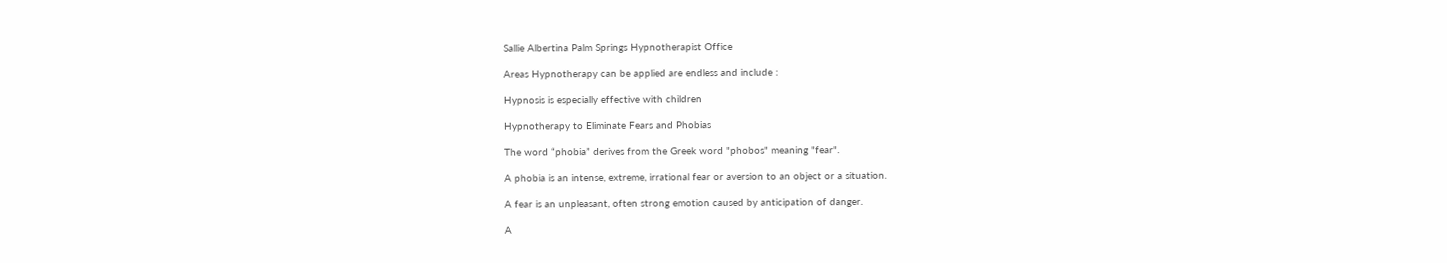Sallie Albertina Palm Springs Hypnotherapist Office

Areas Hypnotherapy can be applied are endless and include :

Hypnosis is especially effective with children

Hypnotherapy to Eliminate Fears and Phobias

The word “phobia” derives from the Greek word "phobos" meaning "fear".

A phobia is an intense, extreme, irrational fear or aversion to an object or a situation.

A fear is an unpleasant, often strong emotion caused by anticipation of danger.

A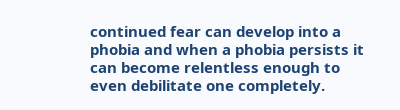continued fear can develop into a phobia and when a phobia persists it can become relentless enough to even debilitate one completely.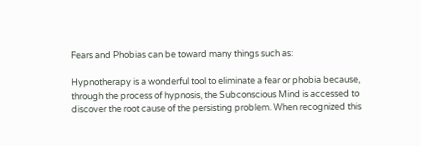Fears and Phobias can be toward many things such as:

Hypnotherapy is a wonderful tool to eliminate a fear or phobia because, through the process of hypnosis, the Subconscious Mind is accessed to discover the root cause of the persisting problem. When recognized this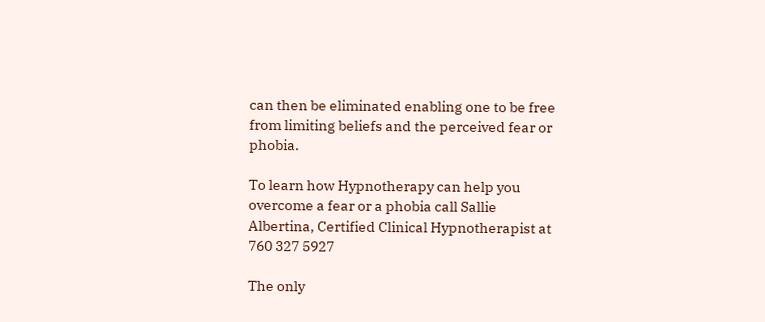can then be eliminated enabling one to be free from limiting beliefs and the perceived fear or phobia.

To learn how Hypnotherapy can help you overcome a fear or a phobia call Sallie Albertina, Certified Clinical Hypnotherapist at 760 327 5927

The only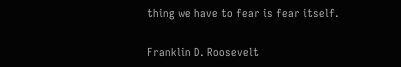thing we have to fear is fear itself.

Franklin D. Roosevelt